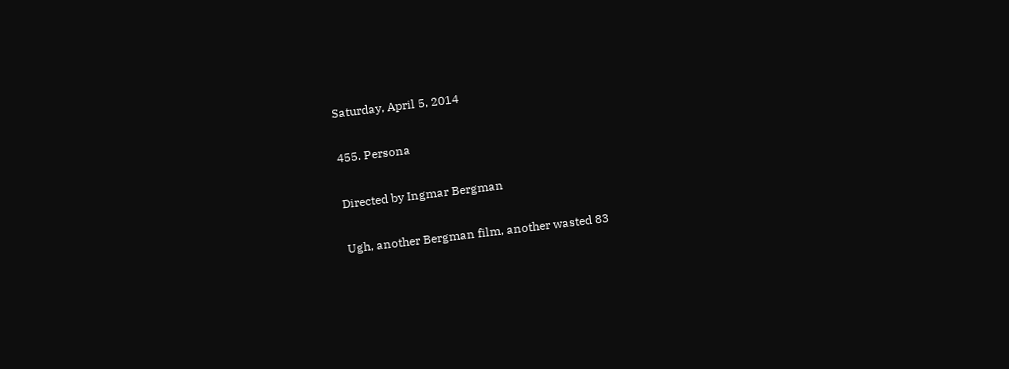Saturday, April 5, 2014

455. Persona

Directed by Ingmar Bergman

Ugh, another Bergman film, another wasted 83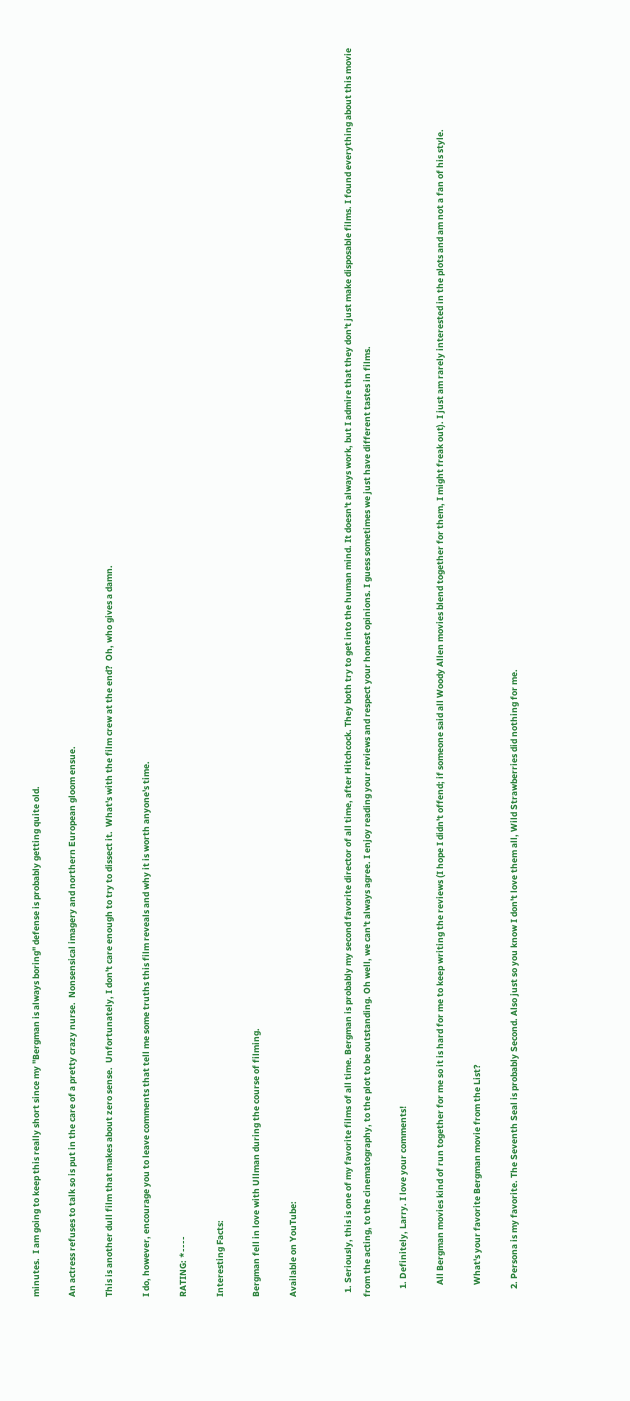minutes.  I am going to keep this really short since my "Bergman is always boring" defense is probably getting quite old.

An actress refuses to talk so is put in the care of a pretty crazy nurse.  Nonsensical imagery and northern European gloom ensue.

This is another dull film that makes about zero sense.  Unfortunately, I don't care enough to try to dissect it.  What's with the film crew at the end?  Oh, who gives a damn.

I do, however, encourage you to leave comments that tell me some truths this film reveals and why it is worth anyone's time.

RATING: *----

Interesting Facts:

Bergman fell in love with Ullman during the course of filming.

Available on YouTube:


  1. Seriously, this is one of my favorite films of all time. Bergman is probably my second favorite director of all time, after Hitchcock. They both try to get into the human mind. It doesn't always work, but I admire that they don't just make disposable films. I found everything about this movie from the acting, to the cinematography, to the plot to be outstanding. Oh well, we can't always agree. I enjoy reading your reviews and respect your honest opinions. I guess sometimes we just have different tastes in films.

    1. Definitely, Larry. I love your comments!

      All Bergman movies kind of run together for me so it is hard for me to keep writing the reviews (I hope I didn't offend; if someone said all Woody Allen movies blend together for them, I might freak out). I just am rarely interested in the plots and am not a fan of his style.

      What's your favorite Bergman movie from the List?

    2. Persona is my favorite. The Seventh Seal is probably Second. Also just so you know I don't love them all, Wild Strawberries did nothing for me.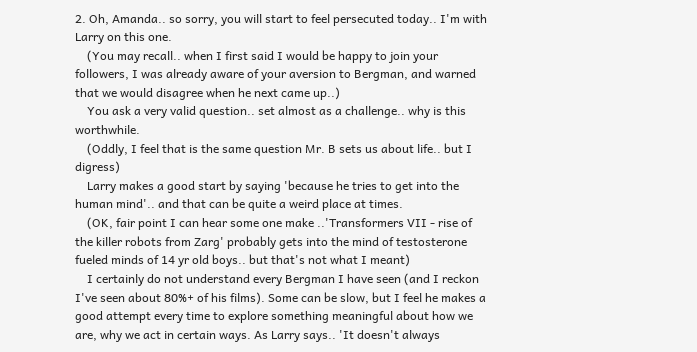2. Oh, Amanda.. so sorry, you will start to feel persecuted today.. I'm with Larry on this one.
    (You may recall.. when I first said I would be happy to join your followers, I was already aware of your aversion to Bergman, and warned that we would disagree when he next came up..)
    You ask a very valid question.. set almost as a challenge.. why is this worthwhile.
    (Oddly, I feel that is the same question Mr. B sets us about life.. but I digress)
    Larry makes a good start by saying 'because he tries to get into the human mind'.. and that can be quite a weird place at times.
    (OK, fair point I can hear some one make ..'Transformers VII - rise of the killer robots from Zarg' probably gets into the mind of testosterone fueled minds of 14 yr old boys.. but that's not what I meant)
    I certainly do not understand every Bergman I have seen (and I reckon I've seen about 80%+ of his films). Some can be slow, but I feel he makes a good attempt every time to explore something meaningful about how we are, why we act in certain ways. As Larry says.. 'It doesn't always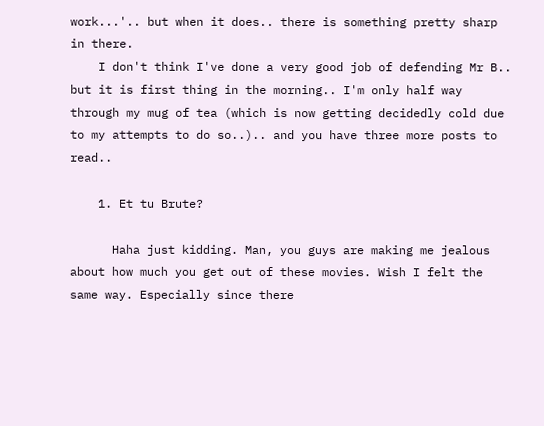work...'.. but when it does.. there is something pretty sharp in there.
    I don't think I've done a very good job of defending Mr B.. but it is first thing in the morning.. I'm only half way through my mug of tea (which is now getting decidedly cold due to my attempts to do so..).. and you have three more posts to read..

    1. Et tu Brute?

      Haha just kidding. Man, you guys are making me jealous about how much you get out of these movies. Wish I felt the same way. Especially since there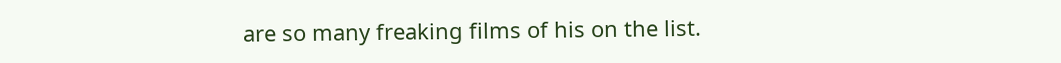are so many freaking films of his on the list.